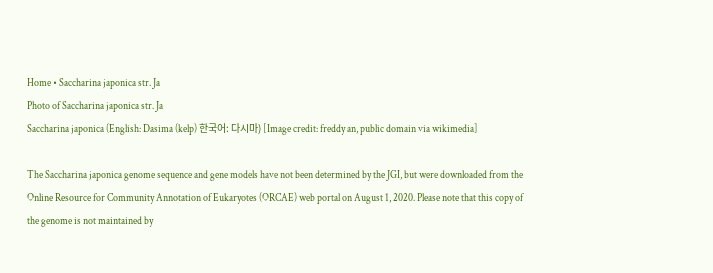Home • Saccharina japonica str. Ja
Photo of Saccharina japonica str. Ja
Saccharina japonica (English: Dasima (kelp) 한국어: 다시마) [Image credit: freddy an, public domain via wikimedia]

The Saccharina japonica genome sequence and gene models have not been determined by the JGI, but were downloaded from the Online Resource for Community Annotation of Eukaryotes (ORCAE) web portal on August 1, 2020. Please note that this copy of the genome is not maintained by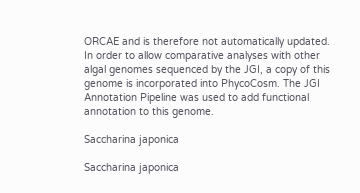ORCAE and is therefore not automatically updated. In order to allow comparative analyses with other algal genomes sequenced by the JGI, a copy of this genome is incorporated into PhycoCosm. The JGI Annotation Pipeline was used to add functional annotation to this genome.

Saccharina japonica

Saccharina japonica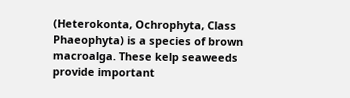(Heterokonta, Ochrophyta, Class Phaeophyta) is a species of brown macroalga. These kelp seaweeds provide important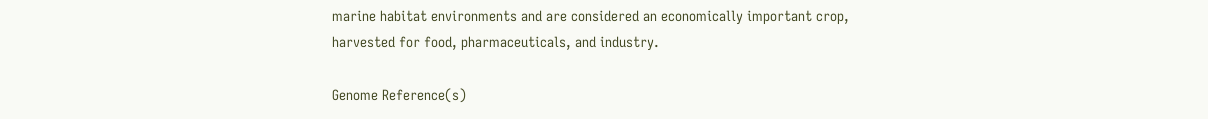marine habitat environments and are considered an economically important crop, harvested for food, pharmaceuticals, and industry.

Genome Reference(s)